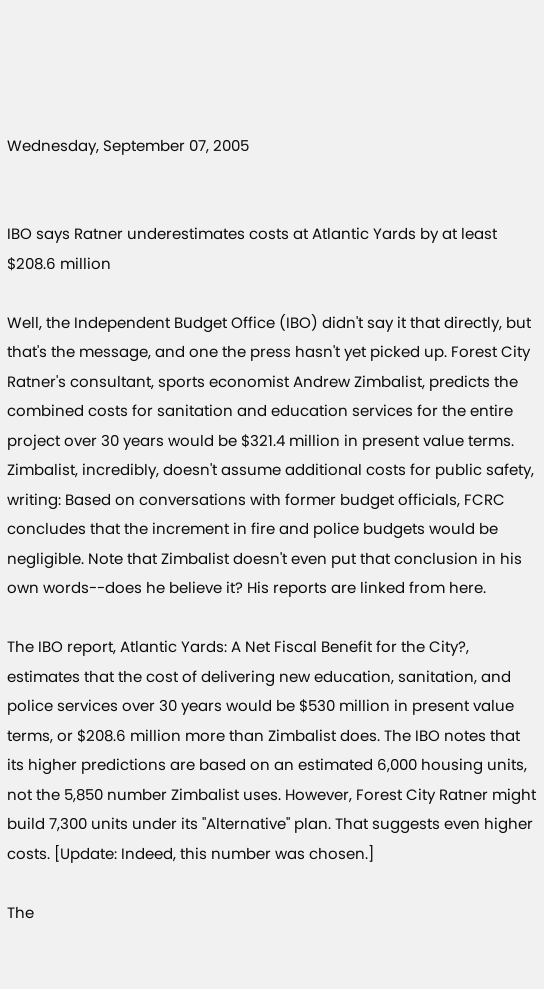Wednesday, September 07, 2005


IBO says Ratner underestimates costs at Atlantic Yards by at least $208.6 million

Well, the Independent Budget Office (IBO) didn't say it that directly, but that's the message, and one the press hasn't yet picked up. Forest City Ratner's consultant, sports economist Andrew Zimbalist, predicts the combined costs for sanitation and education services for the entire project over 30 years would be $321.4 million in present value terms. Zimbalist, incredibly, doesn't assume additional costs for public safety, writing: Based on conversations with former budget officials, FCRC concludes that the increment in fire and police budgets would be negligible. Note that Zimbalist doesn't even put that conclusion in his own words--does he believe it? His reports are linked from here.

The IBO report, Atlantic Yards: A Net Fiscal Benefit for the City?, estimates that the cost of delivering new education, sanitation, and police services over 30 years would be $530 million in present value terms, or $208.6 million more than Zimbalist does. The IBO notes that its higher predictions are based on an estimated 6,000 housing units, not the 5,850 number Zimbalist uses. However, Forest City Ratner might build 7,300 units under its "Alternative" plan. That suggests even higher costs. [Update: Indeed, this number was chosen.]

The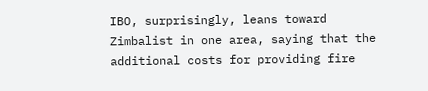IBO, surprisingly, leans toward Zimbalist in one area, saying that the additional costs for providing fire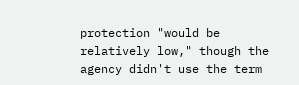protection "would be relatively low," though the agency didn't use the term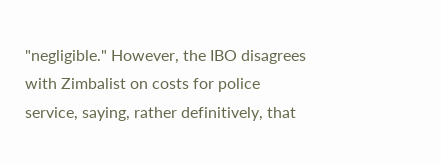"negligible." However, the IBO disagrees with Zimbalist on costs for police service, saying, rather definitively, that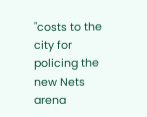"costs to the city for policing the new Nets arena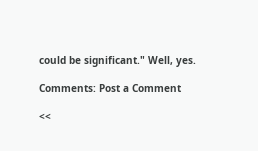could be significant." Well, yes.

Comments: Post a Comment

<<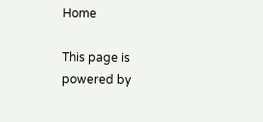Home

This page is powered by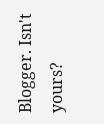Blogger. Isn't yours?